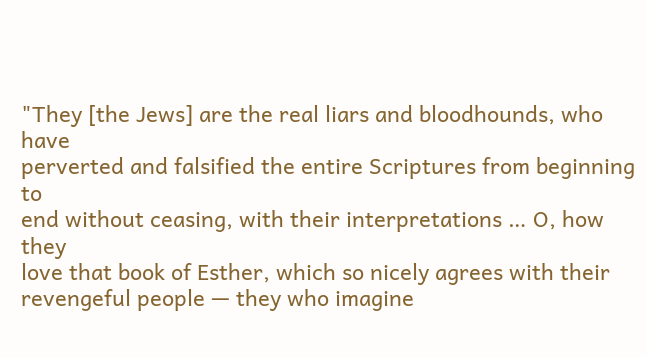"They [the Jews] are the real liars and bloodhounds, who have
perverted and falsified the entire Scriptures from beginning to
end without ceasing, with their interpretations … O, how they
love that book of Esther, which so nicely agrees with their
revengeful people — they who imagine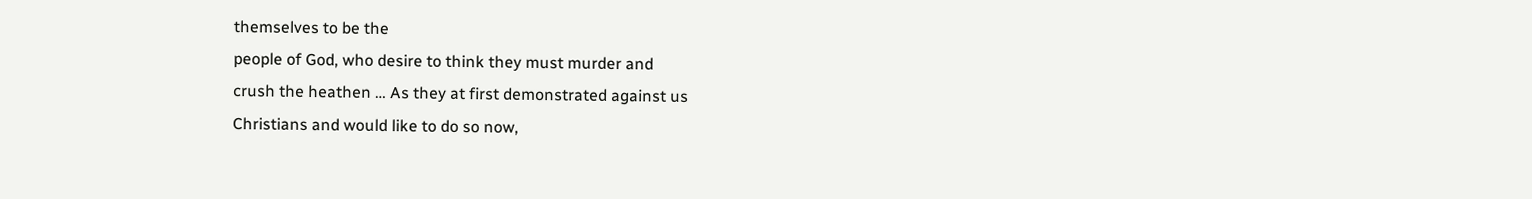themselves to be the
people of God, who desire to think they must murder and
crush the heathen … As they at first demonstrated against us
Christians and would like to do so now,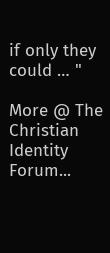if only they could … "

More @ The Christian Identity Forum...